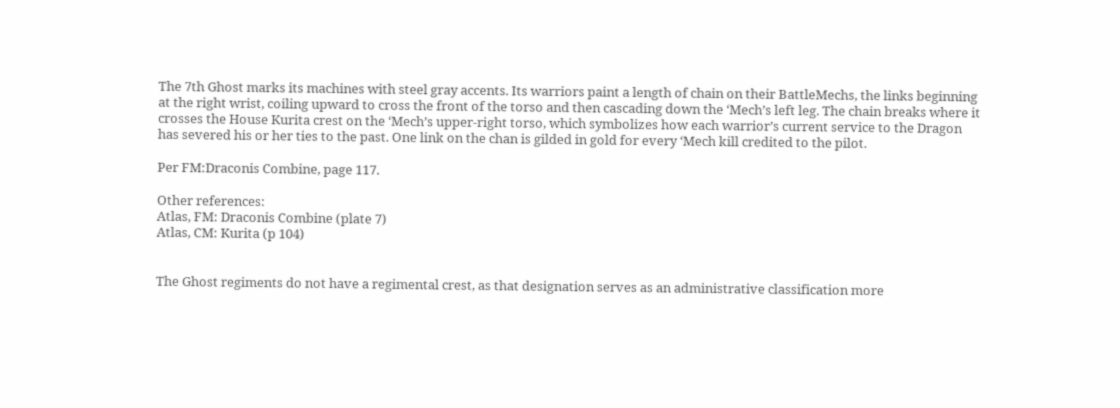The 7th Ghost marks its machines with steel gray accents. Its warriors paint a length of chain on their BattleMechs, the links beginning at the right wrist, coiling upward to cross the front of the torso and then cascading down the ‘Mech’s left leg. The chain breaks where it crosses the House Kurita crest on the ‘Mech’s upper-right torso, which symbolizes how each warrior’s current service to the Dragon has severed his or her ties to the past. One link on the chan is gilded in gold for every ‘Mech kill credited to the pilot.

Per FM:Draconis Combine, page 117.

Other references:
Atlas, FM: Draconis Combine (plate 7)
Atlas, CM: Kurita (p 104)


The Ghost regiments do not have a regimental crest, as that designation serves as an administrative classification more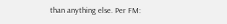than anything else. Per FM: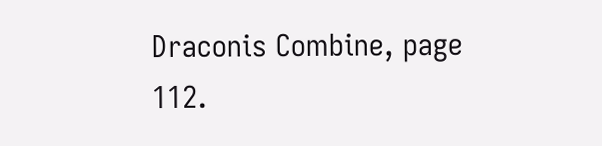Draconis Combine, page 112.